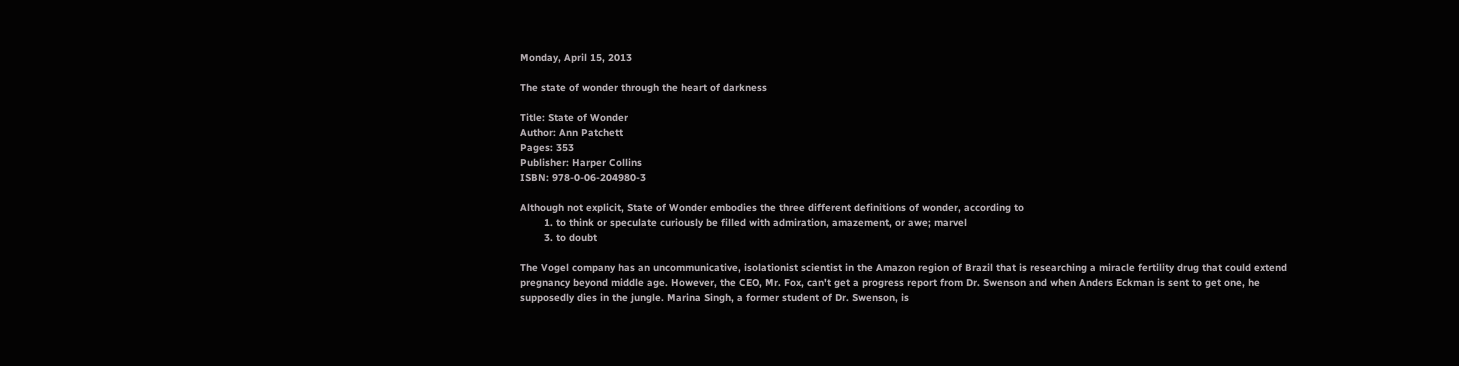Monday, April 15, 2013

The state of wonder through the heart of darkness

Title: State of Wonder
Author: Ann Patchett
Pages: 353
Publisher: Harper Collins
ISBN: 978-0-06-204980-3

Although not explicit, State of Wonder embodies the three different definitions of wonder, according to
        1. to think or speculate curiously be filled with admiration, amazement, or awe; marvel
        3. to doubt

The Vogel company has an uncommunicative, isolationist scientist in the Amazon region of Brazil that is researching a miracle fertility drug that could extend pregnancy beyond middle age. However, the CEO, Mr. Fox, can't get a progress report from Dr. Swenson and when Anders Eckman is sent to get one, he supposedly dies in the jungle. Marina Singh, a former student of Dr. Swenson, is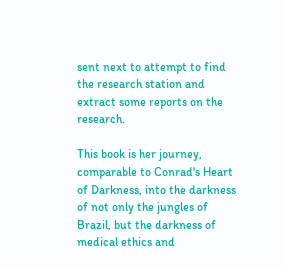sent next to attempt to find the research station and extract some reports on the research.

This book is her journey, comparable to Conrad's Heart of Darkness, into the darkness of not only the jungles of Brazil, but the darkness of medical ethics and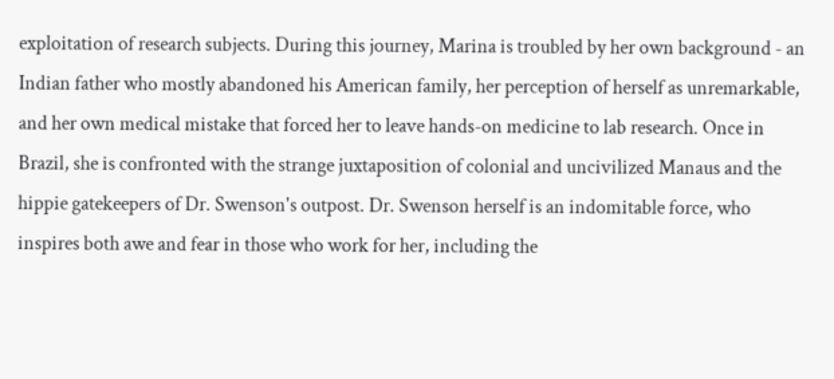exploitation of research subjects. During this journey, Marina is troubled by her own background - an Indian father who mostly abandoned his American family, her perception of herself as unremarkable, and her own medical mistake that forced her to leave hands-on medicine to lab research. Once in Brazil, she is confronted with the strange juxtaposition of colonial and uncivilized Manaus and the hippie gatekeepers of Dr. Swenson's outpost. Dr. Swenson herself is an indomitable force, who inspires both awe and fear in those who work for her, including the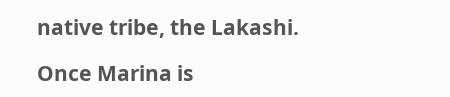native tribe, the Lakashi.

Once Marina is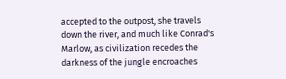accepted to the outpost, she travels down the river, and much like Conrad's Marlow, as civilization recedes the darkness of the jungle encroaches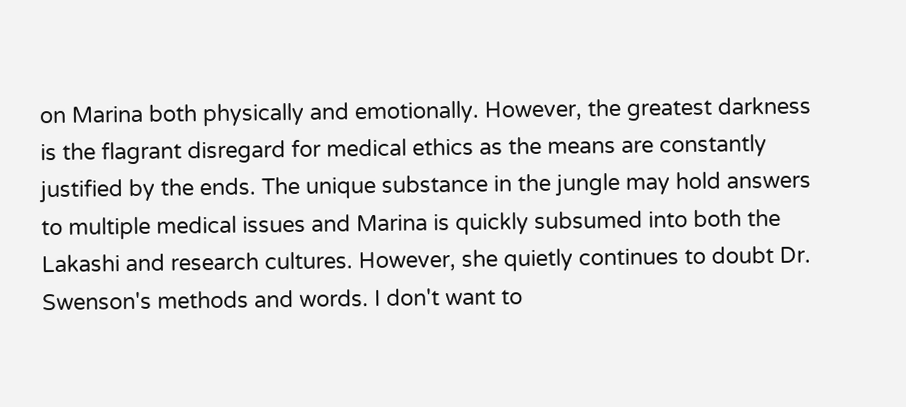on Marina both physically and emotionally. However, the greatest darkness is the flagrant disregard for medical ethics as the means are constantly justified by the ends. The unique substance in the jungle may hold answers to multiple medical issues and Marina is quickly subsumed into both the Lakashi and research cultures. However, she quietly continues to doubt Dr. Swenson's methods and words. I don't want to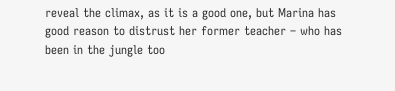reveal the climax, as it is a good one, but Marina has good reason to distrust her former teacher – who has been in the jungle too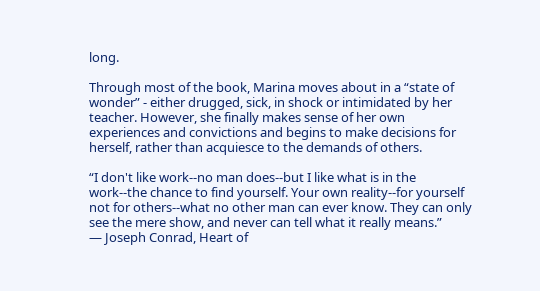long.

Through most of the book, Marina moves about in a “state of wonder” - either drugged, sick, in shock or intimidated by her teacher. However, she finally makes sense of her own experiences and convictions and begins to make decisions for herself, rather than acquiesce to the demands of others.

“I don't like work--no man does--but I like what is in the work--the chance to find yourself. Your own reality--for yourself not for others--what no other man can ever know. They can only see the mere show, and never can tell what it really means.”
― Joseph Conrad, Heart of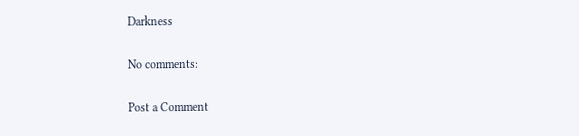Darkness

No comments:

Post a Comment